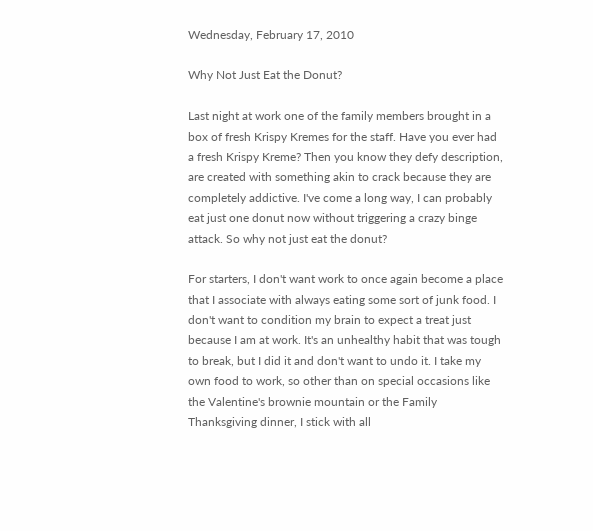Wednesday, February 17, 2010

Why Not Just Eat the Donut?

Last night at work one of the family members brought in a box of fresh Krispy Kremes for the staff. Have you ever had a fresh Krispy Kreme? Then you know they defy description, are created with something akin to crack because they are completely addictive. I've come a long way, I can probably eat just one donut now without triggering a crazy binge attack. So why not just eat the donut?

For starters, I don't want work to once again become a place that I associate with always eating some sort of junk food. I don't want to condition my brain to expect a treat just because I am at work. It's an unhealthy habit that was tough to break, but I did it and don't want to undo it. I take my own food to work, so other than on special occasions like the Valentine's brownie mountain or the Family Thanksgiving dinner, I stick with all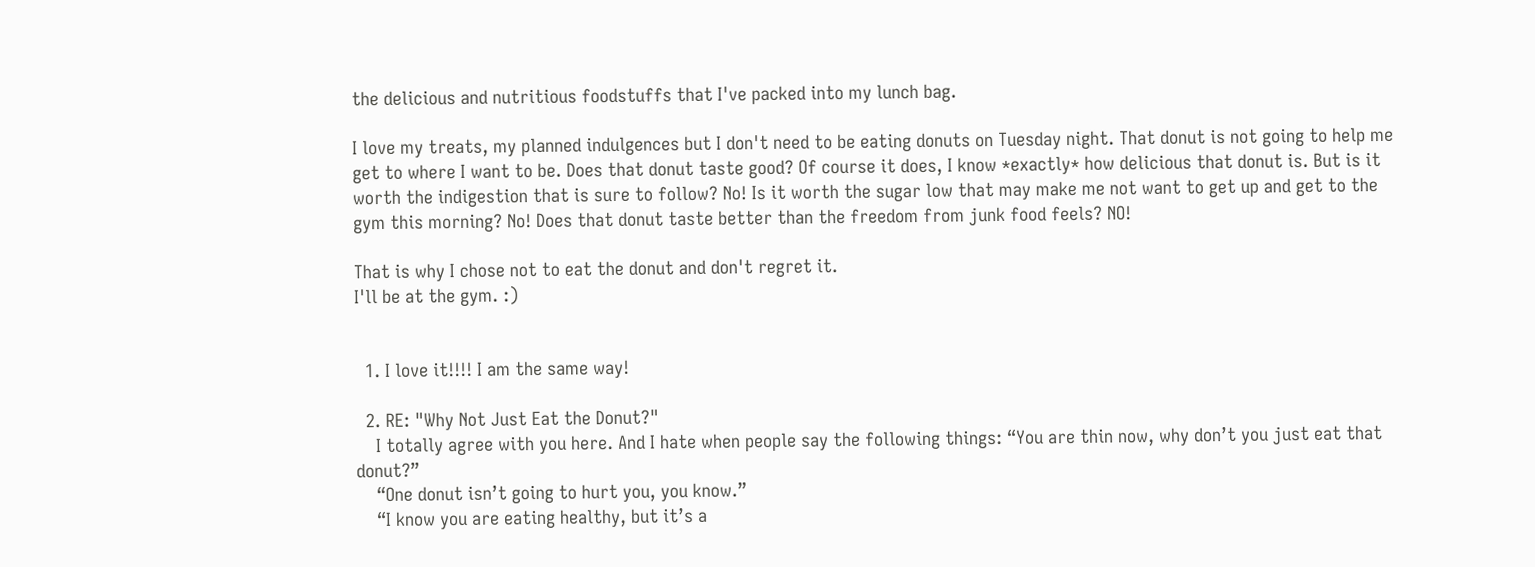the delicious and nutritious foodstuffs that I've packed into my lunch bag.

I love my treats, my planned indulgences but I don't need to be eating donuts on Tuesday night. That donut is not going to help me get to where I want to be. Does that donut taste good? Of course it does, I know *exactly* how delicious that donut is. But is it worth the indigestion that is sure to follow? No! Is it worth the sugar low that may make me not want to get up and get to the gym this morning? No! Does that donut taste better than the freedom from junk food feels? NO!

That is why I chose not to eat the donut and don't regret it.
I'll be at the gym. :)


  1. I love it!!!! I am the same way!

  2. RE: "Why Not Just Eat the Donut?"
    I totally agree with you here. And I hate when people say the following things: “You are thin now, why don’t you just eat that donut?”
    “One donut isn’t going to hurt you, you know.”
    “I know you are eating healthy, but it’s a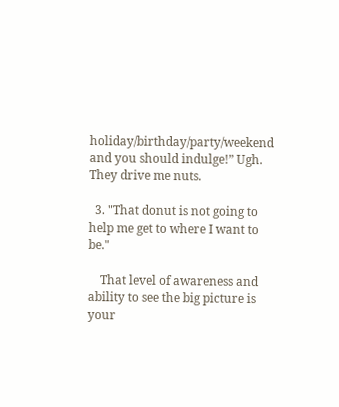holiday/birthday/party/weekend and you should indulge!” Ugh. They drive me nuts.

  3. "That donut is not going to help me get to where I want to be."

    That level of awareness and ability to see the big picture is your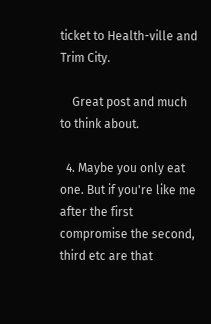ticket to Health-ville and Trim City.

    Great post and much to think about.

  4. Maybe you only eat one. But if you're like me after the first compromise the second, third etc are that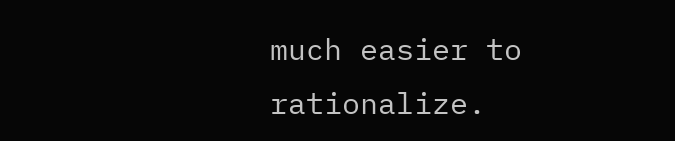much easier to rationalize.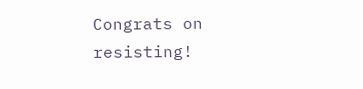Congrats on resisting!